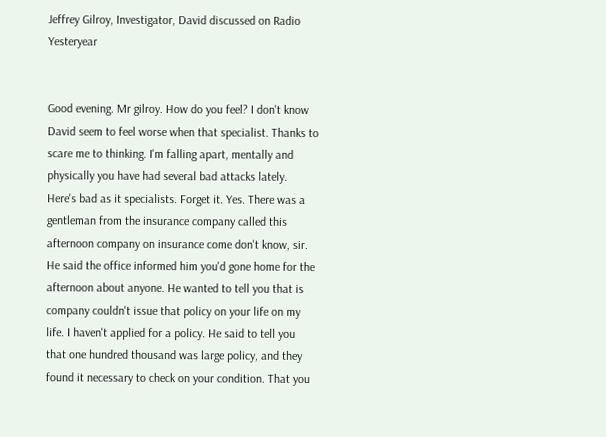Jeffrey Gilroy, Investigator, David discussed on Radio Yesteryear


Good evening. Mr gilroy. How do you feel? I don't know David seem to feel worse when that specialist. Thanks to scare me to thinking. I'm falling apart, mentally and physically you have had several bad attacks lately. Here's bad as it specialists. Forget it. Yes. There was a gentleman from the insurance company called this afternoon company on insurance come don't know, sir. He said the office informed him you'd gone home for the afternoon about anyone. He wanted to tell you that is company couldn't issue that policy on your life on my life. I haven't applied for a policy. He said to tell you that one hundred thousand was large policy, and they found it necessary to check on your condition. That you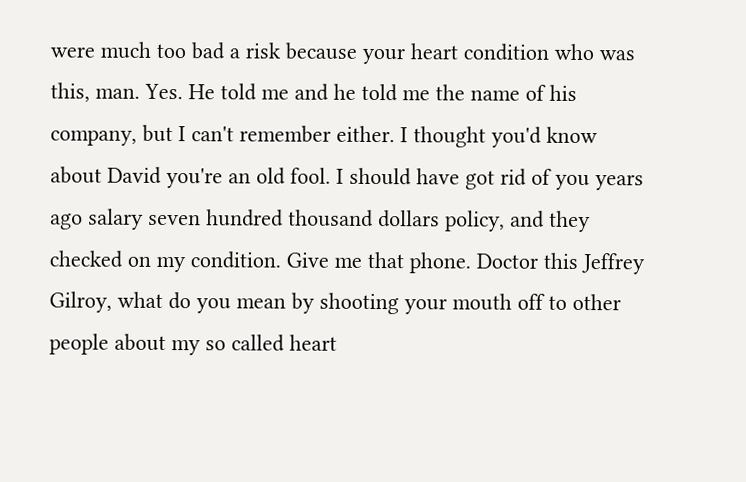were much too bad a risk because your heart condition who was this, man. Yes. He told me and he told me the name of his company, but I can't remember either. I thought you'd know about David you're an old fool. I should have got rid of you years ago salary seven hundred thousand dollars policy, and they checked on my condition. Give me that phone. Doctor this Jeffrey Gilroy, what do you mean by shooting your mouth off to other people about my so called heart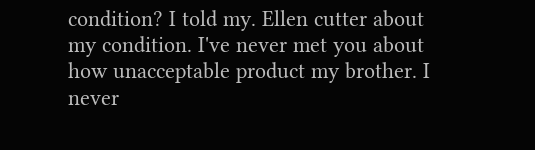condition? I told my. Ellen cutter about my condition. I've never met you about how unacceptable product my brother. I never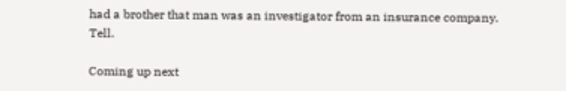had a brother that man was an investigator from an insurance company. Tell.

Coming up next